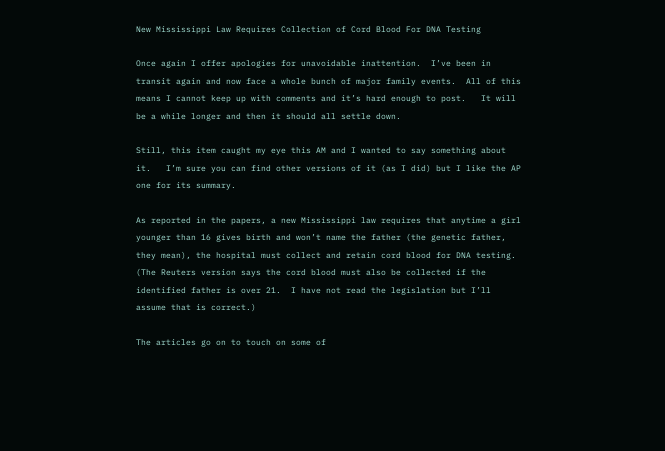New Mississippi Law Requires Collection of Cord Blood For DNA Testing

Once again I offer apologies for unavoidable inattention.  I’ve been in transit again and now face a whole bunch of major family events.  All of this means I cannot keep up with comments and it’s hard enough to post.   It will be a while longer and then it should all settle down.

Still, this item caught my eye this AM and I wanted to say something about it.   I’m sure you can find other versions of it (as I did) but I like the AP one for its summary.

As reported in the papers, a new Mississippi law requires that anytime a girl younger than 16 gives birth and won’t name the father (the genetic father, they mean), the hospital must collect and retain cord blood for DNA testing.   (The Reuters version says the cord blood must also be collected if the identified father is over 21.  I have not read the legislation but I’ll assume that is correct.)

The articles go on to touch on some of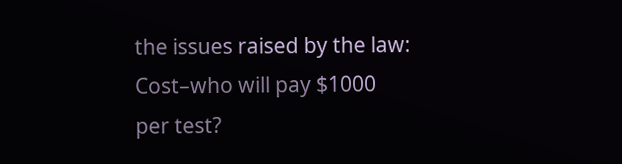the issues raised by the law:  Cost–who will pay $1000 per test?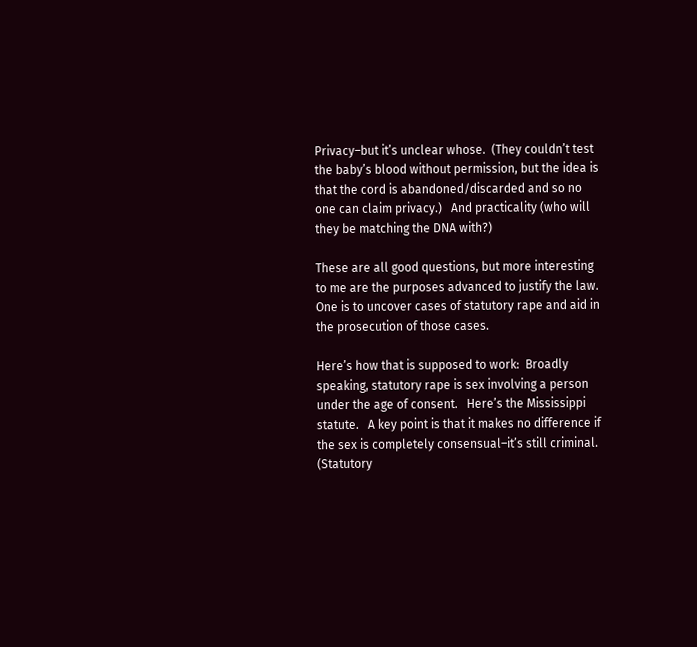Privacy–but it’s unclear whose.  (They couldn’t test the baby’s blood without permission, but the idea is that the cord is abandoned/discarded and so no one can claim privacy.)   And practicality (who will they be matching the DNA with?)

These are all good questions, but more interesting to me are the purposes advanced to justify the law.   One is to uncover cases of statutory rape and aid in the prosecution of those cases.

Here’s how that is supposed to work:  Broadly speaking, statutory rape is sex involving a person under the age of consent.   Here’s the Mississippi statute.   A key point is that it makes no difference if the sex is completely consensual–it’s still criminal.   (Statutory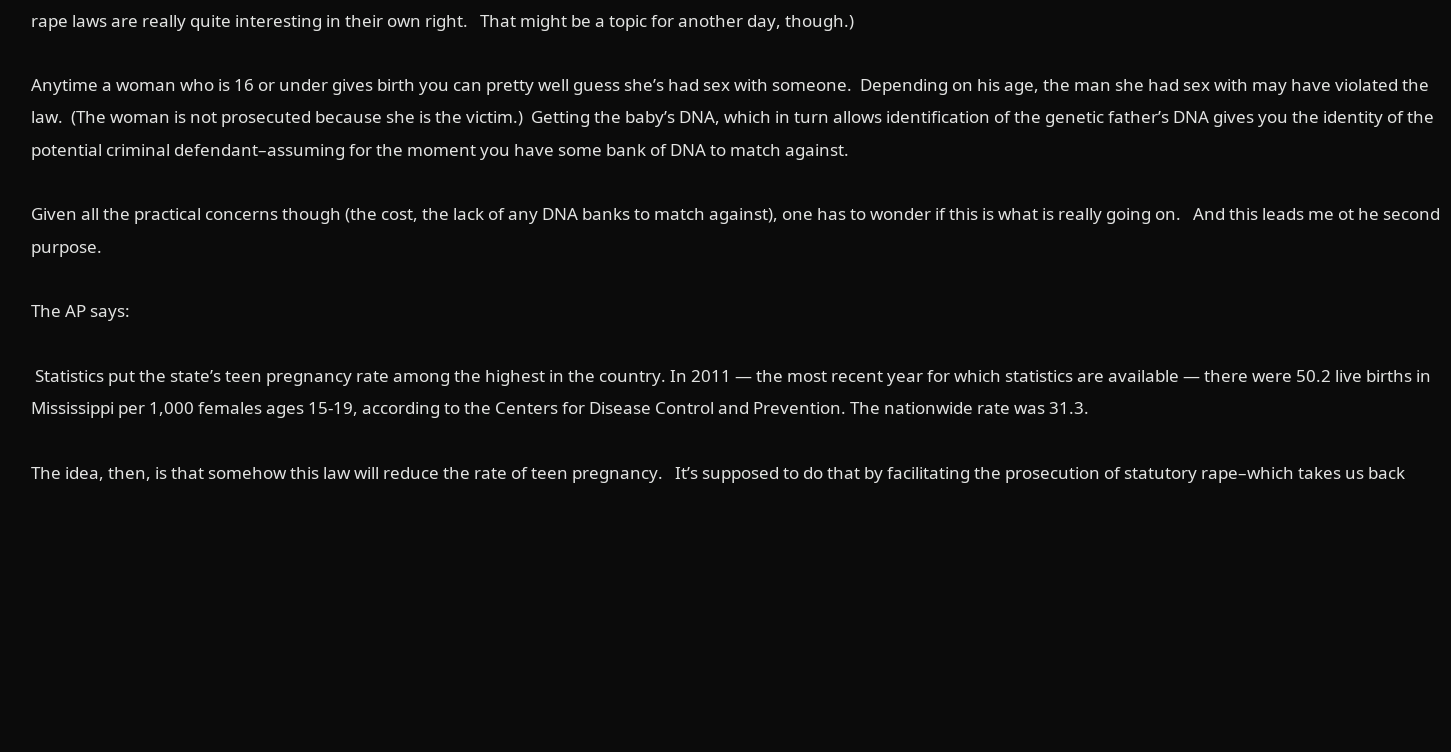rape laws are really quite interesting in their own right.   That might be a topic for another day, though.)

Anytime a woman who is 16 or under gives birth you can pretty well guess she’s had sex with someone.  Depending on his age, the man she had sex with may have violated the law.  (The woman is not prosecuted because she is the victim.)  Getting the baby’s DNA, which in turn allows identification of the genetic father’s DNA gives you the identity of the potential criminal defendant–assuming for the moment you have some bank of DNA to match against.

Given all the practical concerns though (the cost, the lack of any DNA banks to match against), one has to wonder if this is what is really going on.   And this leads me ot he second purpose.

The AP says:

 Statistics put the state’s teen pregnancy rate among the highest in the country. In 2011 — the most recent year for which statistics are available — there were 50.2 live births in Mississippi per 1,000 females ages 15-19, according to the Centers for Disease Control and Prevention. The nationwide rate was 31.3.

The idea, then, is that somehow this law will reduce the rate of teen pregnancy.   It’s supposed to do that by facilitating the prosecution of statutory rape–which takes us back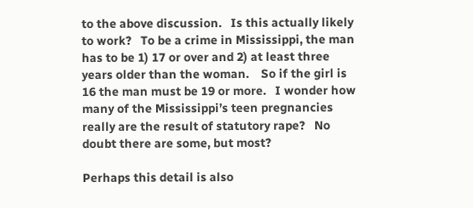to the above discussion.   Is this actually likely to work?   To be a crime in Mississippi, the man has to be 1) 17 or over and 2) at least three years older than the woman.    So if the girl is 16 the man must be 19 or more.   I wonder how many of the Mississippi’s teen pregnancies really are the result of statutory rape?   No doubt there are some, but most?

Perhaps this detail is also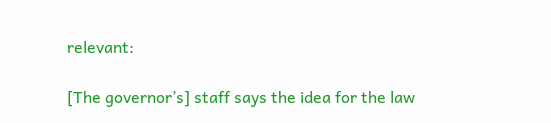relevant:

[The governor’s] staff says the idea for the law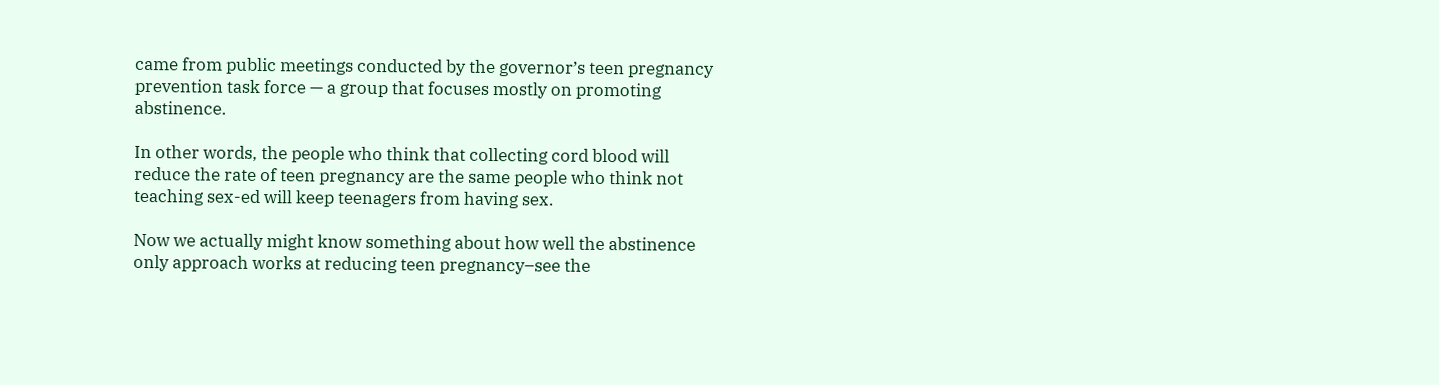came from public meetings conducted by the governor’s teen pregnancy prevention task force — a group that focuses mostly on promoting abstinence.

In other words, the people who think that collecting cord blood will reduce the rate of teen pregnancy are the same people who think not teaching sex-ed will keep teenagers from having sex.

Now we actually might know something about how well the abstinence only approach works at reducing teen pregnancy–see the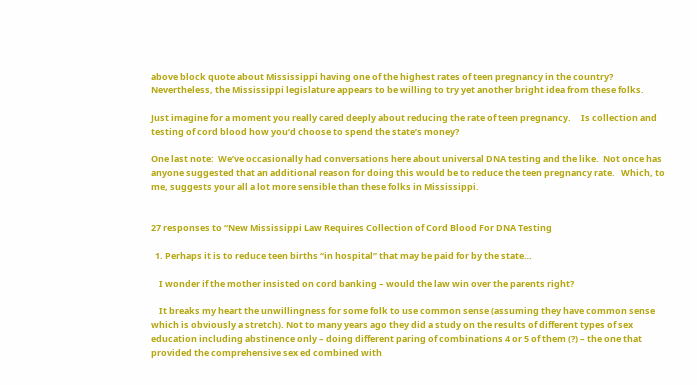above block quote about Mississippi having one of the highest rates of teen pregnancy in the country?    Nevertheless, the Mississippi legislature appears to be willing to try yet another bright idea from these folks.

Just imagine for a moment you really cared deeply about reducing the rate of teen pregnancy.     Is collection and testing of cord blood how you’d choose to spend the state’s money?

One last note:  We’ve occasionally had conversations here about universal DNA testing and the like.  Not once has anyone suggested that an additional reason for doing this would be to reduce the teen pregnancy rate.   Which, to me, suggests your all a lot more sensible than these folks in Mississippi.


27 responses to “New Mississippi Law Requires Collection of Cord Blood For DNA Testing

  1. Perhaps it is to reduce teen births “in hospital” that may be paid for by the state…

    I wonder if the mother insisted on cord banking – would the law win over the parents right?

    It breaks my heart the unwillingness for some folk to use common sense (assuming they have common sense which is obviously a stretch). Not to many years ago they did a study on the results of different types of sex education including abstinence only – doing different paring of combinations 4 or 5 of them (?) – the one that provided the comprehensive sex ed combined with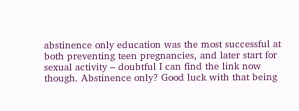abstinence only education was the most successful at both preventing teen pregnancies, and later start for sexual activity – doubtful I can find the link now though. Abstinence only? Good luck with that being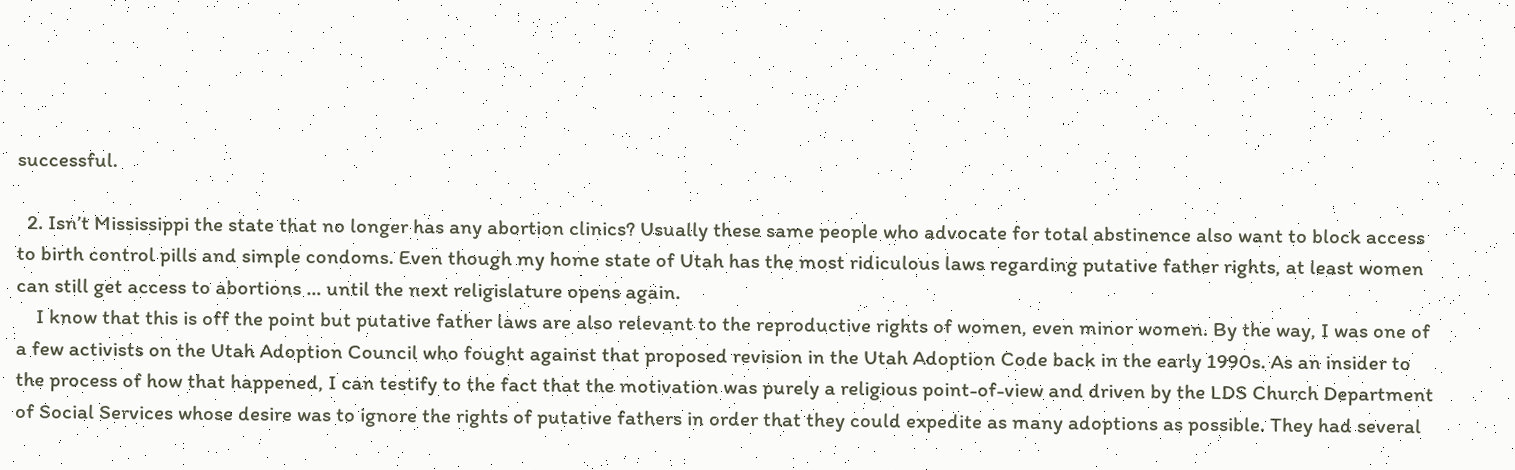successful.

  2. Isn’t Mississippi the state that no longer has any abortion clinics? Usually these same people who advocate for total abstinence also want to block access to birth control pills and simple condoms. Even though my home state of Utah has the most ridiculous laws regarding putative father rights, at least women can still get access to abortions … until the next religislature opens again.
    I know that this is off the point but putative father laws are also relevant to the reproductive rights of women, even minor women. By the way, I was one of a few activists on the Utah Adoption Council who fought against that proposed revision in the Utah Adoption Code back in the early 1990s. As an insider to the process of how that happened, I can testify to the fact that the motivation was purely a religious point-of-view and driven by the LDS Church Department of Social Services whose desire was to ignore the rights of putative fathers in order that they could expedite as many adoptions as possible. They had several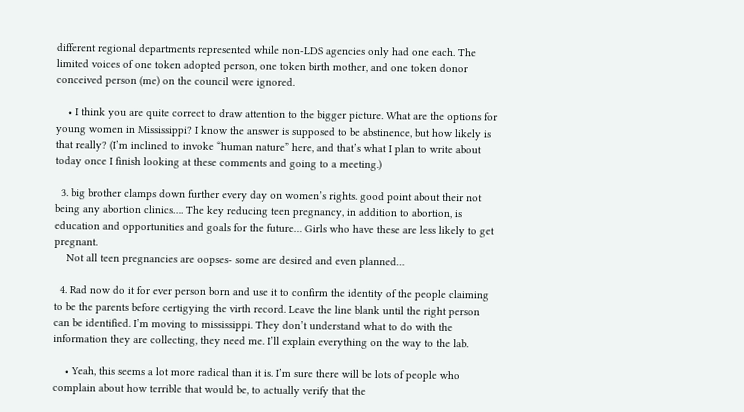different regional departments represented while non-LDS agencies only had one each. The limited voices of one token adopted person, one token birth mother, and one token donor conceived person (me) on the council were ignored.

    • I think you are quite correct to draw attention to the bigger picture. What are the options for young women in Mississippi? I know the answer is supposed to be abstinence, but how likely is that really? (I’m inclined to invoke “human nature” here, and that’s what I plan to write about today once I finish looking at these comments and going to a meeting.)

  3. big brother clamps down further every day on women’s rights. good point about their not being any abortion clinics…. The key reducing teen pregnancy, in addition to abortion, is education and opportunities and goals for the future… Girls who have these are less likely to get pregnant.
    Not all teen pregnancies are oopses- some are desired and even planned…

  4. Rad now do it for ever person born and use it to confirm the identity of the people claiming to be the parents before certigying the virth record. Leave the line blank until the right person can be identified. I’m moving to mississippi. They don’t understand what to do with the information they are collecting, they need me. I’ll explain everything on the way to the lab.

    • Yeah, this seems a lot more radical than it is. I’m sure there will be lots of people who complain about how terrible that would be, to actually verify that the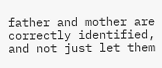father and mother are correctly identified, and not just let them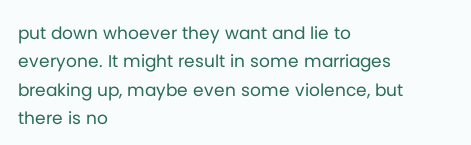put down whoever they want and lie to everyone. It might result in some marriages breaking up, maybe even some violence, but there is no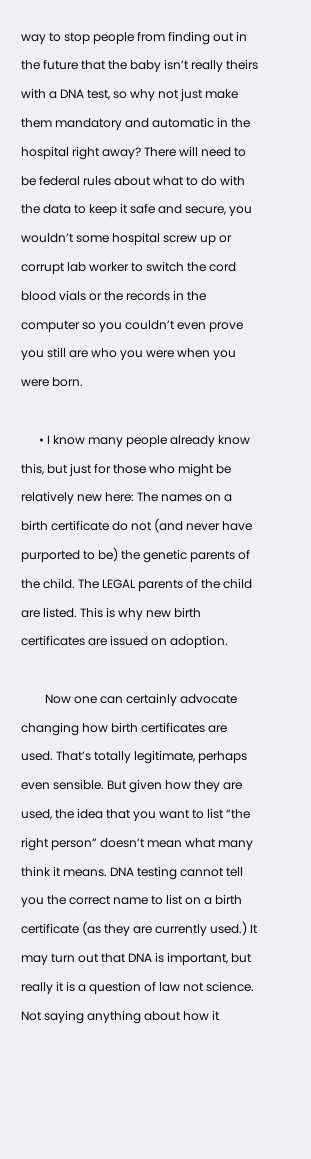way to stop people from finding out in the future that the baby isn’t really theirs with a DNA test, so why not just make them mandatory and automatic in the hospital right away? There will need to be federal rules about what to do with the data to keep it safe and secure, you wouldn’t some hospital screw up or corrupt lab worker to switch the cord blood vials or the records in the computer so you couldn’t even prove you still are who you were when you were born.

      • I know many people already know this, but just for those who might be relatively new here: The names on a birth certificate do not (and never have purported to be) the genetic parents of the child. The LEGAL parents of the child are listed. This is why new birth certificates are issued on adoption.

        Now one can certainly advocate changing how birth certificates are used. That’s totally legitimate, perhaps even sensible. But given how they are used, the idea that you want to list “the right person” doesn’t mean what many think it means. DNA testing cannot tell you the correct name to list on a birth certificate (as they are currently used.) It may turn out that DNA is important, but really it is a question of law not science. Not saying anything about how it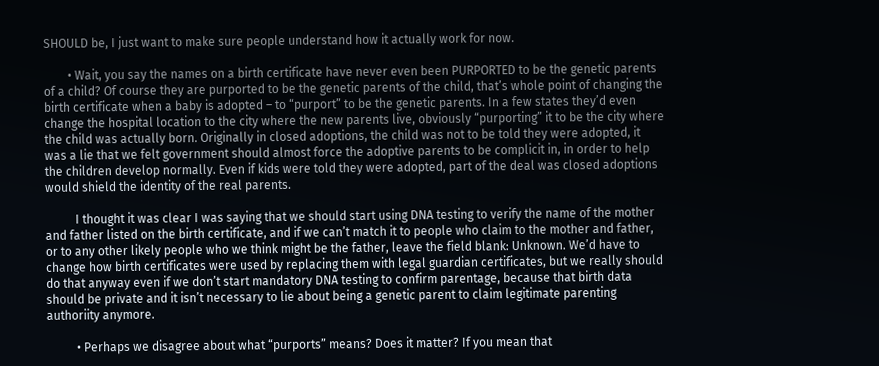SHOULD be, I just want to make sure people understand how it actually work for now.

        • Wait, you say the names on a birth certificate have never even been PURPORTED to be the genetic parents of a child? Of course they are purported to be the genetic parents of the child, that’s whole point of changing the birth certificate when a baby is adopted – to “purport” to be the genetic parents. In a few states they’d even change the hospital location to the city where the new parents live, obviously “purporting” it to be the city where the child was actually born. Originally in closed adoptions, the child was not to be told they were adopted, it was a lie that we felt government should almost force the adoptive parents to be complicit in, in order to help the children develop normally. Even if kids were told they were adopted, part of the deal was closed adoptions would shield the identity of the real parents.

          I thought it was clear I was saying that we should start using DNA testing to verify the name of the mother and father listed on the birth certificate, and if we can’t match it to people who claim to the mother and father, or to any other likely people who we think might be the father, leave the field blank: Unknown. We’d have to change how birth certificates were used by replacing them with legal guardian certificates, but we really should do that anyway even if we don’t start mandatory DNA testing to confirm parentage, because that birth data should be private and it isn’t necessary to lie about being a genetic parent to claim legitimate parenting authoriity anymore.

          • Perhaps we disagree about what “purports” means? Does it matter? If you mean that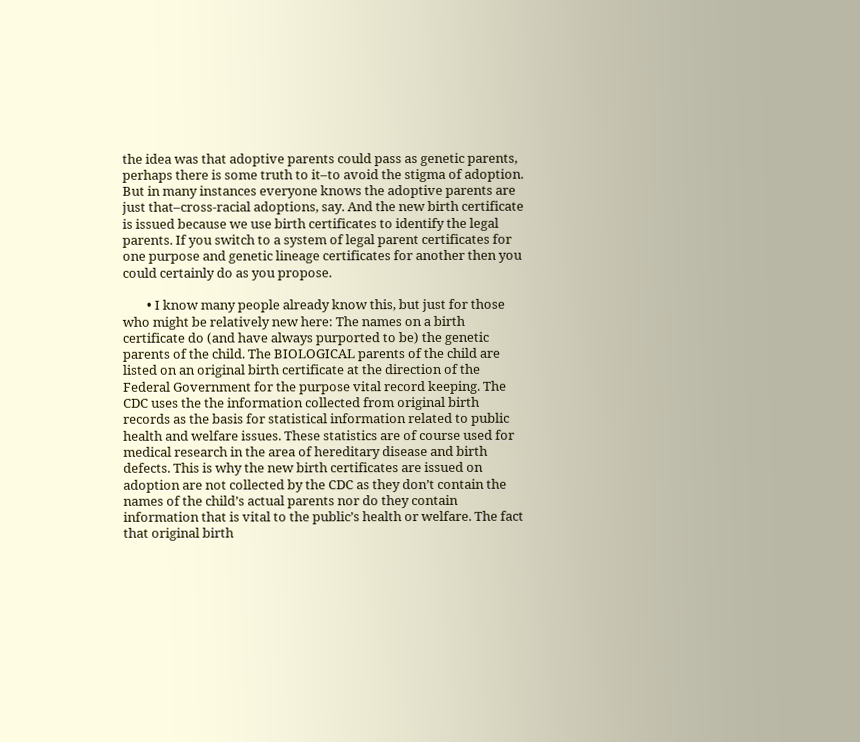the idea was that adoptive parents could pass as genetic parents, perhaps there is some truth to it–to avoid the stigma of adoption. But in many instances everyone knows the adoptive parents are just that–cross-racial adoptions, say. And the new birth certificate is issued because we use birth certificates to identify the legal parents. If you switch to a system of legal parent certificates for one purpose and genetic lineage certificates for another then you could certainly do as you propose.

        • I know many people already know this, but just for those who might be relatively new here: The names on a birth certificate do (and have always purported to be) the genetic parents of the child. The BIOLOGICAL parents of the child are listed on an original birth certificate at the direction of the Federal Government for the purpose vital record keeping. The CDC uses the the information collected from original birth records as the basis for statistical information related to public health and welfare issues. These statistics are of course used for medical research in the area of hereditary disease and birth defects. This is why the new birth certificates are issued on adoption are not collected by the CDC as they don’t contain the names of the child’s actual parents nor do they contain information that is vital to the public’s health or welfare. The fact that original birth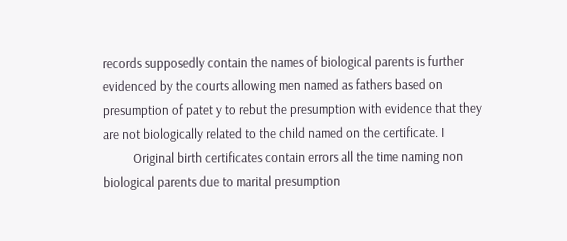records supposedly contain the names of biological parents is further evidenced by the courts allowing men named as fathers based on presumption of patet y to rebut the presumption with evidence that they are not biologically related to the child named on the certificate. I
          Original birth certificates contain errors all the time naming non biological parents due to marital presumption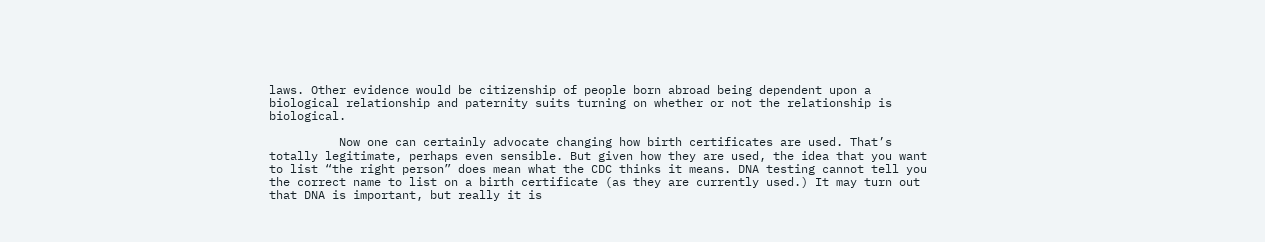laws. Other evidence would be citizenship of people born abroad being dependent upon a biological relationship and paternity suits turning on whether or not the relationship is biological.

          Now one can certainly advocate changing how birth certificates are used. That’s totally legitimate, perhaps even sensible. But given how they are used, the idea that you want to list “the right person” does mean what the CDC thinks it means. DNA testing cannot tell you the correct name to list on a birth certificate (as they are currently used.) It may turn out that DNA is important, but really it is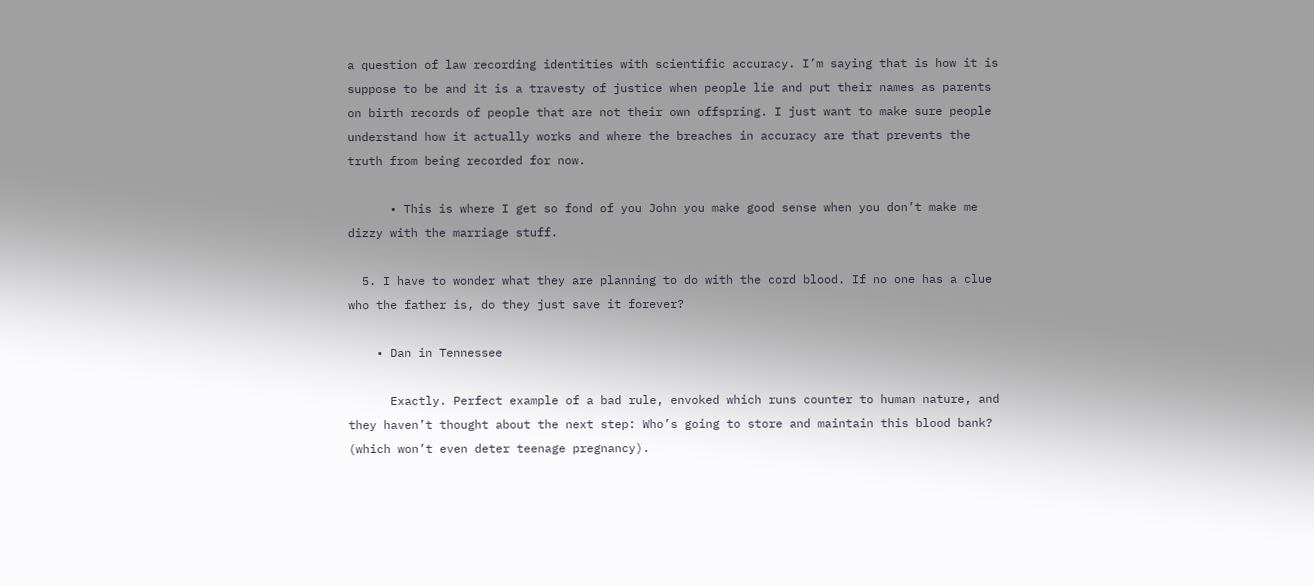a question of law recording identities with scientific accuracy. I’m saying that is how it is suppose to be and it is a travesty of justice when people lie and put their names as parents on birth records of people that are not their own offspring. I just want to make sure people understand how it actually works and where the breaches in accuracy are that prevents the truth from being recorded for now.

      • This is where I get so fond of you John you make good sense when you don’t make me dizzy with the marriage stuff.

  5. I have to wonder what they are planning to do with the cord blood. If no one has a clue who the father is, do they just save it forever?

    • Dan in Tennessee

      Exactly. Perfect example of a bad rule, envoked which runs counter to human nature, and they haven’t thought about the next step: Who’s going to store and maintain this blood bank? (which won’t even deter teenage pregnancy).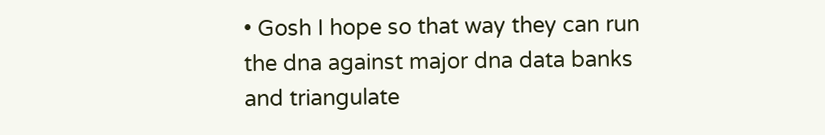• Gosh I hope so that way they can run the dna against major dna data banks and triangulate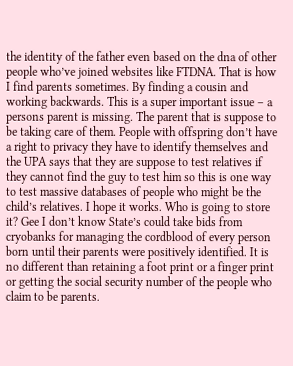the identity of the father even based on the dna of other people who’ve joined websites like FTDNA. That is how I find parents sometimes. By finding a cousin and working backwards. This is a super important issue – a persons parent is missing. The parent that is suppose to be taking care of them. People with offspring don’t have a right to privacy they have to identify themselves and the UPA says that they are suppose to test relatives if they cannot find the guy to test him so this is one way to test massive databases of people who might be the child’s relatives. I hope it works. Who is going to store it? Gee I don’t know State’s could take bids from cryobanks for managing the cordblood of every person born until their parents were positively identified. It is no different than retaining a foot print or a finger print or getting the social security number of the people who claim to be parents.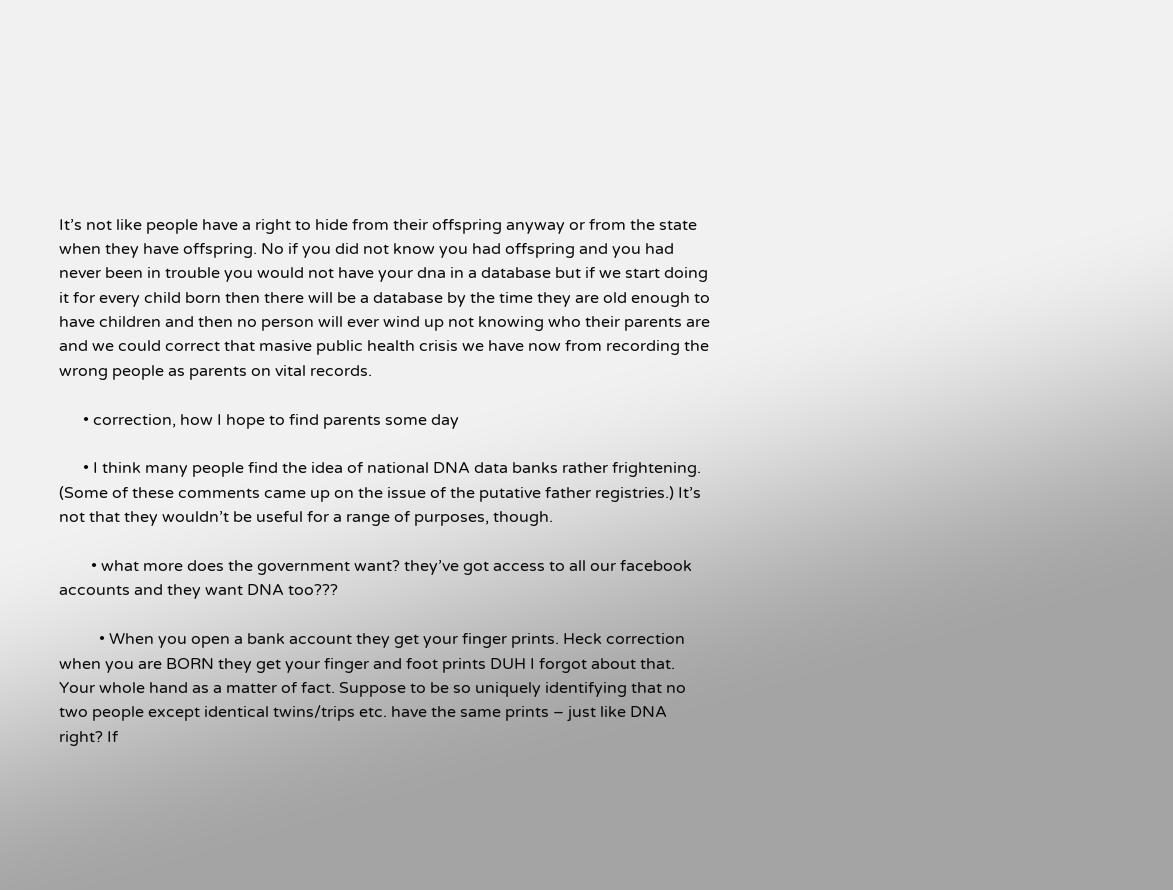It’s not like people have a right to hide from their offspring anyway or from the state when they have offspring. No if you did not know you had offspring and you had never been in trouble you would not have your dna in a database but if we start doing it for every child born then there will be a database by the time they are old enough to have children and then no person will ever wind up not knowing who their parents are and we could correct that masive public health crisis we have now from recording the wrong people as parents on vital records.

      • correction, how I hope to find parents some day

      • I think many people find the idea of national DNA data banks rather frightening. (Some of these comments came up on the issue of the putative father registries.) It’s not that they wouldn’t be useful for a range of purposes, though.

        • what more does the government want? they’ve got access to all our facebook accounts and they want DNA too???

          • When you open a bank account they get your finger prints. Heck correction when you are BORN they get your finger and foot prints DUH I forgot about that. Your whole hand as a matter of fact. Suppose to be so uniquely identifying that no two people except identical twins/trips etc. have the same prints – just like DNA right? If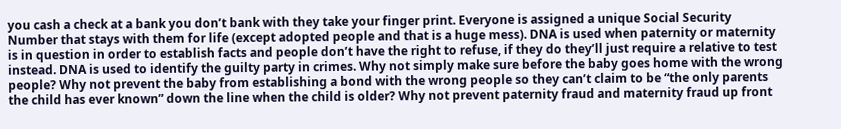you cash a check at a bank you don’t bank with they take your finger print. Everyone is assigned a unique Social Security Number that stays with them for life (except adopted people and that is a huge mess). DNA is used when paternity or maternity is in question in order to establish facts and people don’t have the right to refuse, if they do they’ll just require a relative to test instead. DNA is used to identify the guilty party in crimes. Why not simply make sure before the baby goes home with the wrong people? Why not prevent the baby from establishing a bond with the wrong people so they can’t claim to be “the only parents the child has ever known” down the line when the child is older? Why not prevent paternity fraud and maternity fraud up front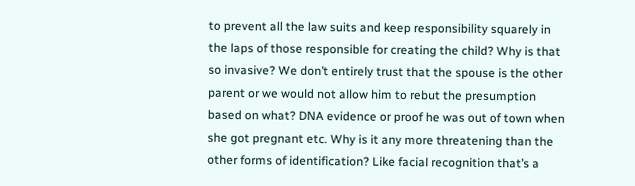to prevent all the law suits and keep responsibility squarely in the laps of those responsible for creating the child? Why is that so invasive? We don’t entirely trust that the spouse is the other parent or we would not allow him to rebut the presumption based on what? DNA evidence or proof he was out of town when she got pregnant etc. Why is it any more threatening than the other forms of identification? Like facial recognition that’s a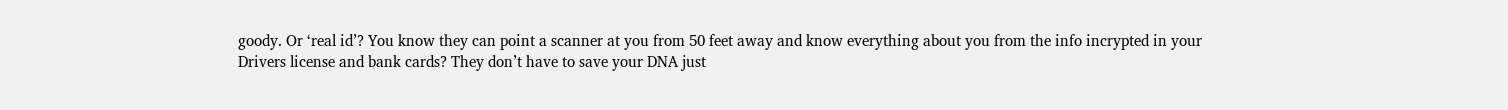goody. Or ‘real id’? You know they can point a scanner at you from 50 feet away and know everything about you from the info incrypted in your Drivers license and bank cards? They don’t have to save your DNA just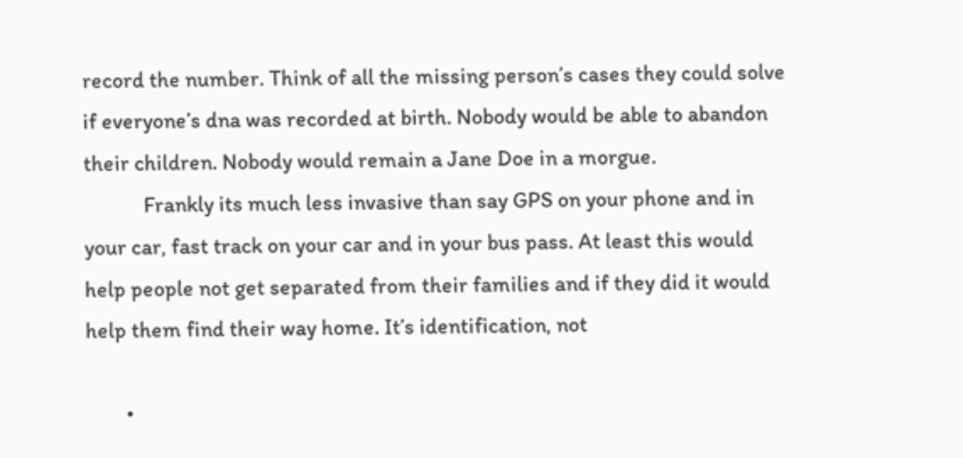record the number. Think of all the missing person’s cases they could solve if everyone’s dna was recorded at birth. Nobody would be able to abandon their children. Nobody would remain a Jane Doe in a morgue.
            Frankly its much less invasive than say GPS on your phone and in your car, fast track on your car and in your bus pass. At least this would help people not get separated from their families and if they did it would help them find their way home. It’s identification, not

        •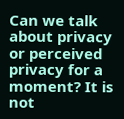Can we talk about privacy or perceived privacy for a moment? It is not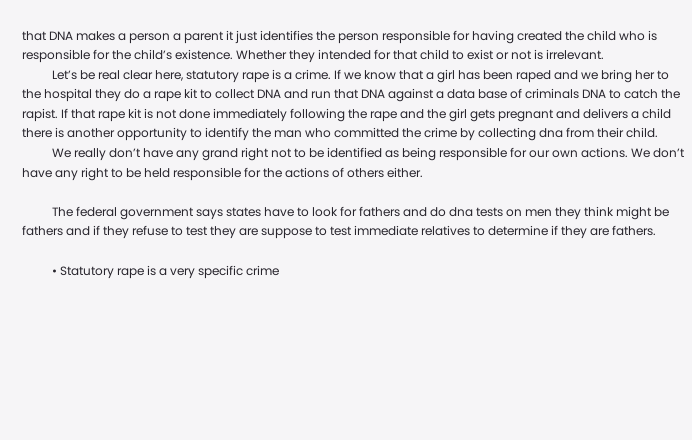that DNA makes a person a parent it just identifies the person responsible for having created the child who is responsible for the child’s existence. Whether they intended for that child to exist or not is irrelevant.
          Let’s be real clear here, statutory rape is a crime. If we know that a girl has been raped and we bring her to the hospital they do a rape kit to collect DNA and run that DNA against a data base of criminals DNA to catch the rapist. If that rape kit is not done immediately following the rape and the girl gets pregnant and delivers a child there is another opportunity to identify the man who committed the crime by collecting dna from their child.
          We really don’t have any grand right not to be identified as being responsible for our own actions. We don’t have any right to be held responsible for the actions of others either.

          The federal government says states have to look for fathers and do dna tests on men they think might be fathers and if they refuse to test they are suppose to test immediate relatives to determine if they are fathers.

          • Statutory rape is a very specific crime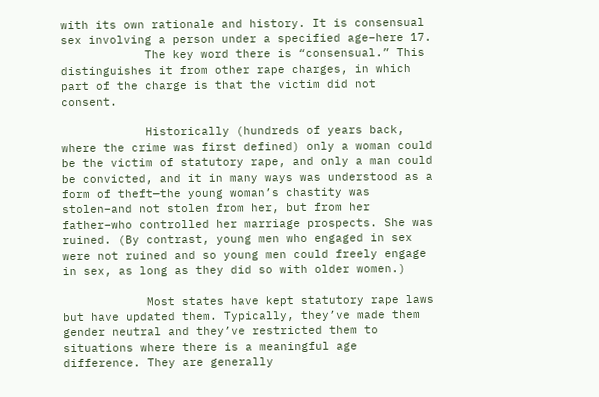with its own rationale and history. It is consensual sex involving a person under a specified age–here 17.
            The key word there is “consensual.” This distinguishes it from other rape charges, in which part of the charge is that the victim did not consent.

            Historically (hundreds of years back, where the crime was first defined) only a woman could be the victim of statutory rape, and only a man could be convicted, and it in many ways was understood as a form of theft—the young woman’s chastity was stolen–and not stolen from her, but from her father–who controlled her marriage prospects. She was ruined. (By contrast, young men who engaged in sex were not ruined and so young men could freely engage in sex, as long as they did so with older women.)

            Most states have kept statutory rape laws but have updated them. Typically, they’ve made them gender neutral and they’ve restricted them to situations where there is a meaningful age difference. They are generally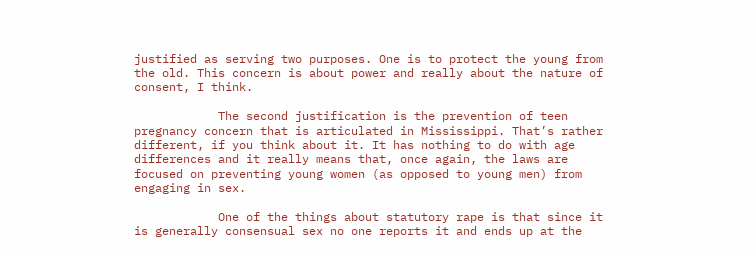justified as serving two purposes. One is to protect the young from the old. This concern is about power and really about the nature of consent, I think.

            The second justification is the prevention of teen pregnancy concern that is articulated in Mississippi. That’s rather different, if you think about it. It has nothing to do with age differences and it really means that, once again, the laws are focused on preventing young women (as opposed to young men) from engaging in sex.

            One of the things about statutory rape is that since it is generally consensual sex no one reports it and ends up at the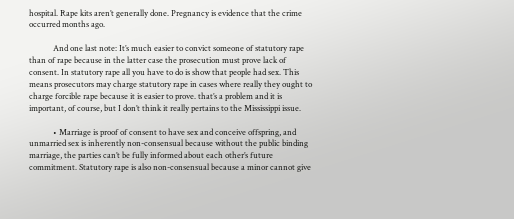hospital. Rape kits aren’t generally done. Pregnancy is evidence that the crime occurred months ago.

            And one last note: It’s much easier to convict someone of statutory rape than of rape because in the latter case the prosecution must prove lack of consent. In statutory rape all you have to do is show that people had sex. This means prosecutors may charge statutory rape in cases where really they ought to charge forcible rape because it is easier to prove. that’s a problem and it is important, of course, but I don’t think it really pertains to the Mississippi issue.

            • Marriage is proof of consent to have sex and conceive offspring, and unmarried sex is inherently non-consensual because without the public binding marriage, the parties can’t be fully informed about each other’s future commitment. Statutory rape is also non-consensual because a minor cannot give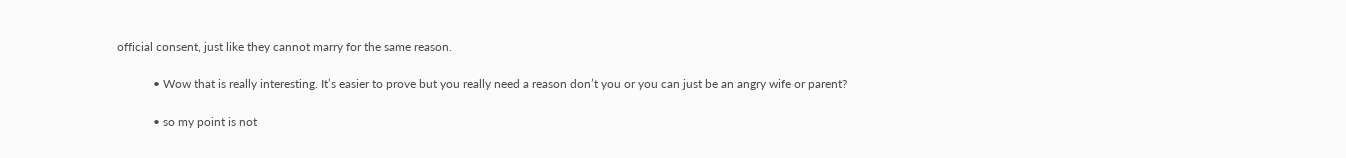official consent, just like they cannot marry for the same reason.

            • Wow that is really interesting. It’s easier to prove but you really need a reason don’t you or you can just be an angry wife or parent?

            • so my point is not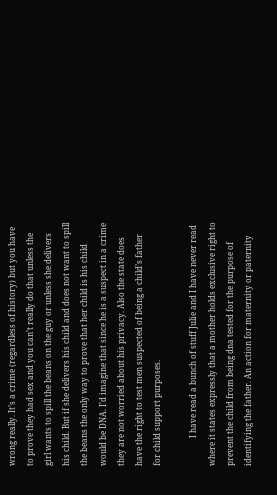wrong really. It’s a crime (regardless of history) but you have to prove they had sex and you can’t really do that unless the girl wants to spill the beans on the guy or unless she delivers his child. But if she delivers his child and does not want to spill the beans the only way to prove that her child is his child would be DNA. I’d imagine that since he is a suspect in a crime they are not worried about his privacy. Also the state does have the right to test men suspected of being a child’s father for child support purposes.

              I have read a bunch of stuff Julie and I have never read where it states expressly that a mother holds exclusive right to prevent the child from being dna tested for the purpose of identifying the father. An action for maternity or paternity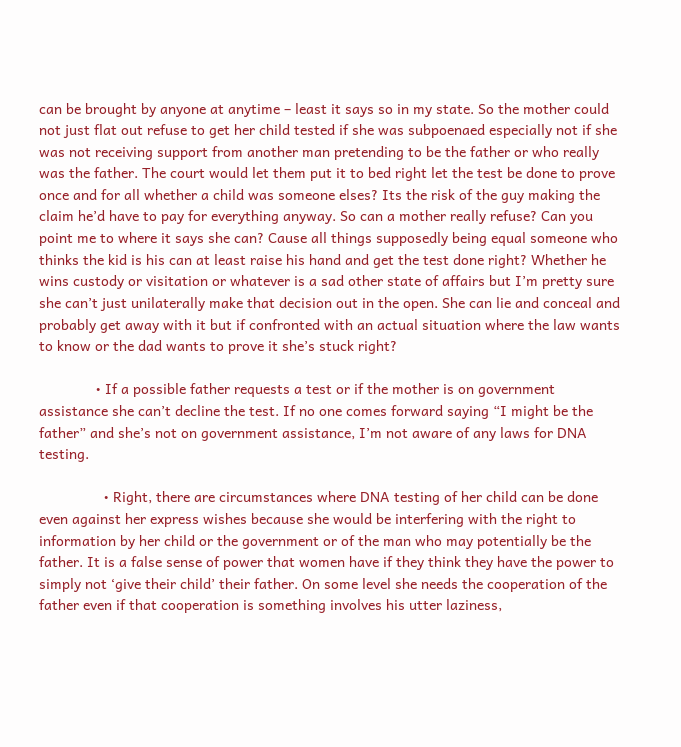can be brought by anyone at anytime – least it says so in my state. So the mother could not just flat out refuse to get her child tested if she was subpoenaed especially not if she was not receiving support from another man pretending to be the father or who really was the father. The court would let them put it to bed right let the test be done to prove once and for all whether a child was someone elses? Its the risk of the guy making the claim he’d have to pay for everything anyway. So can a mother really refuse? Can you point me to where it says she can? Cause all things supposedly being equal someone who thinks the kid is his can at least raise his hand and get the test done right? Whether he wins custody or visitation or whatever is a sad other state of affairs but I’m pretty sure she can’t just unilaterally make that decision out in the open. She can lie and conceal and probably get away with it but if confronted with an actual situation where the law wants to know or the dad wants to prove it she’s stuck right?

              • If a possible father requests a test or if the mother is on government assistance she can’t decline the test. If no one comes forward saying “I might be the father” and she’s not on government assistance, I’m not aware of any laws for DNA testing.

                • Right, there are circumstances where DNA testing of her child can be done even against her express wishes because she would be interfering with the right to information by her child or the government or of the man who may potentially be the father. It is a false sense of power that women have if they think they have the power to simply not ‘give their child’ their father. On some level she needs the cooperation of the father even if that cooperation is something involves his utter laziness,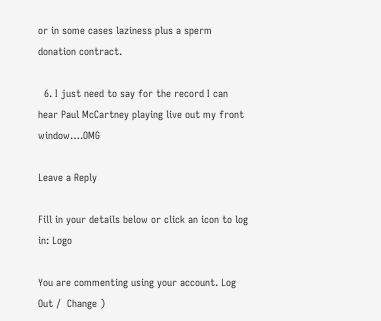or in some cases laziness plus a sperm donation contract.

  6. I just need to say for the record I can hear Paul McCartney playing live out my front window….OMG

Leave a Reply

Fill in your details below or click an icon to log in: Logo

You are commenting using your account. Log Out /  Change )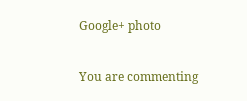Google+ photo

You are commenting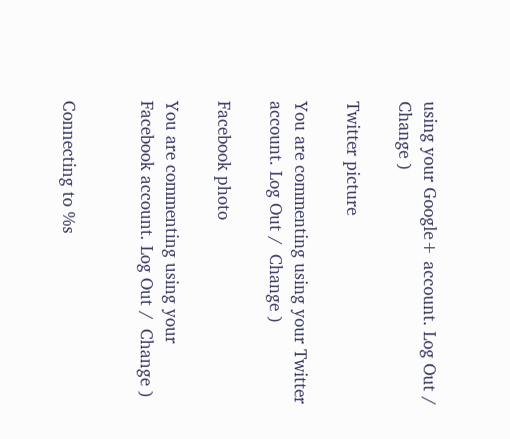using your Google+ account. Log Out /  Change )

Twitter picture

You are commenting using your Twitter account. Log Out /  Change )

Facebook photo

You are commenting using your Facebook account. Log Out /  Change )


Connecting to %s